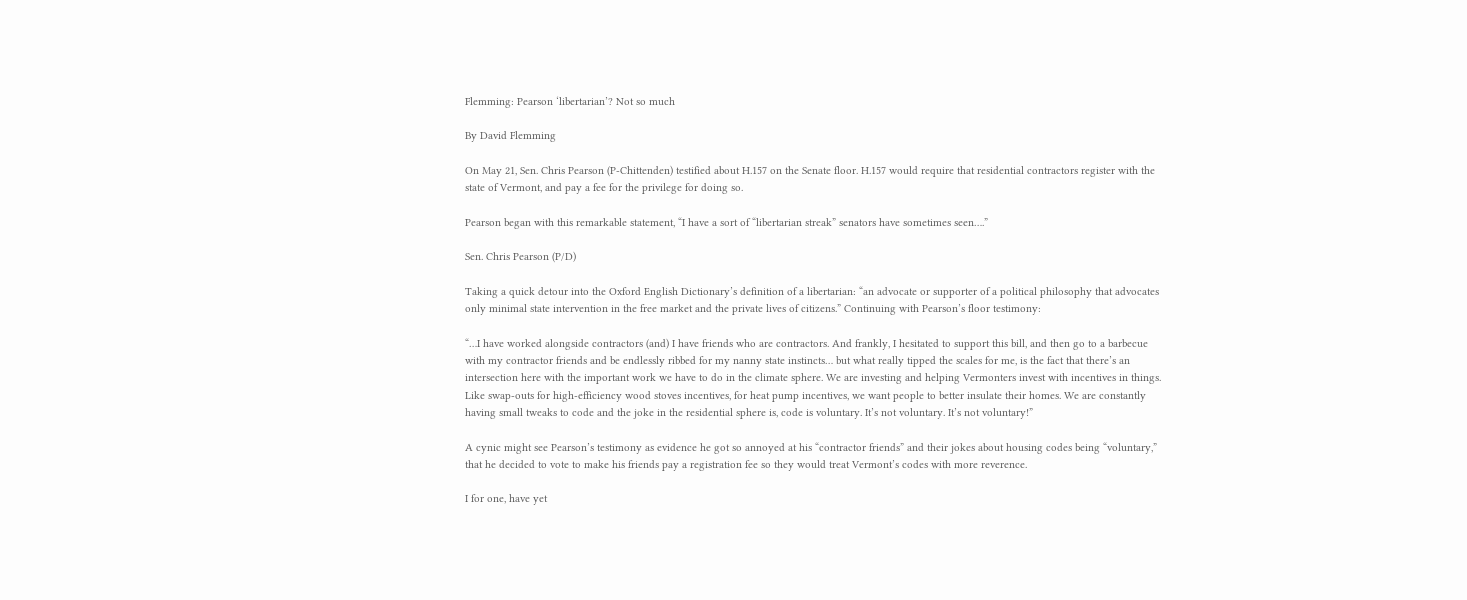Flemming: Pearson ‘libertarian’? Not so much

By David Flemming

On May 21, Sen. Chris Pearson (P-Chittenden) testified about H.157 on the Senate floor. H.157 would require that residential contractors register with the state of Vermont, and pay a fee for the privilege for doing so.

Pearson began with this remarkable statement, “I have a sort of “libertarian streak” senators have sometimes seen….”

Sen. Chris Pearson (P/D)

Taking a quick detour into the Oxford English Dictionary’s definition of a libertarian: “an advocate or supporter of a political philosophy that advocates only minimal state intervention in the free market and the private lives of citizens.” Continuing with Pearson’s floor testimony:

“…I have worked alongside contractors (and) I have friends who are contractors. And frankly, I hesitated to support this bill, and then go to a barbecue with my contractor friends and be endlessly ribbed for my nanny state instincts… but what really tipped the scales for me, is the fact that there’s an intersection here with the important work we have to do in the climate sphere. We are investing and helping Vermonters invest with incentives in things. Like swap-outs for high-efficiency wood stoves incentives, for heat pump incentives, we want people to better insulate their homes. We are constantly having small tweaks to code and the joke in the residential sphere is, code is voluntary. It’s not voluntary. It’s not voluntary!”

A cynic might see Pearson’s testimony as evidence he got so annoyed at his “contractor friends” and their jokes about housing codes being “voluntary,” that he decided to vote to make his friends pay a registration fee so they would treat Vermont’s codes with more reverence.

I for one, have yet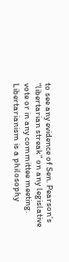to see any evidence of Sen. Pearson’s “libertarian streak” on any legislative vote or in any committee meeting. Libertarianism is a philosophy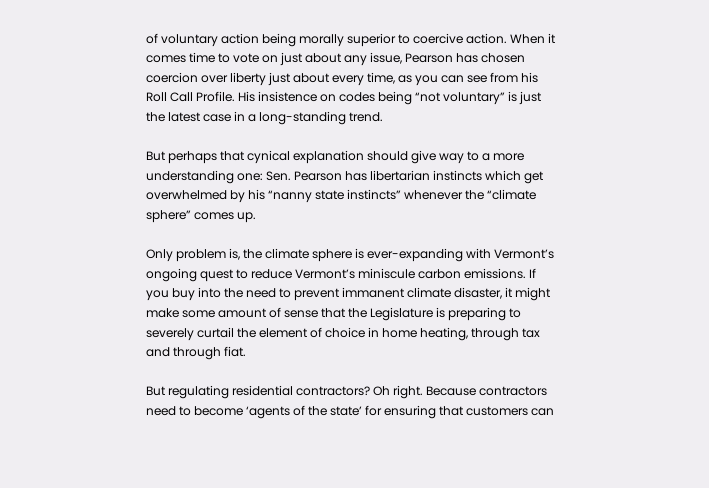of voluntary action being morally superior to coercive action. When it comes time to vote on just about any issue, Pearson has chosen coercion over liberty just about every time, as you can see from his Roll Call Profile. His insistence on codes being “not voluntary” is just the latest case in a long-standing trend.

But perhaps that cynical explanation should give way to a more understanding one: Sen. Pearson has libertarian instincts which get overwhelmed by his “nanny state instincts” whenever the “climate sphere” comes up.

Only problem is, the climate sphere is ever-expanding with Vermont’s ongoing quest to reduce Vermont’s miniscule carbon emissions. If you buy into the need to prevent immanent climate disaster, it might make some amount of sense that the Legislature is preparing to severely curtail the element of choice in home heating, through tax and through fiat.

But regulating residential contractors? Oh right. Because contractors need to become ‘agents of the state’ for ensuring that customers can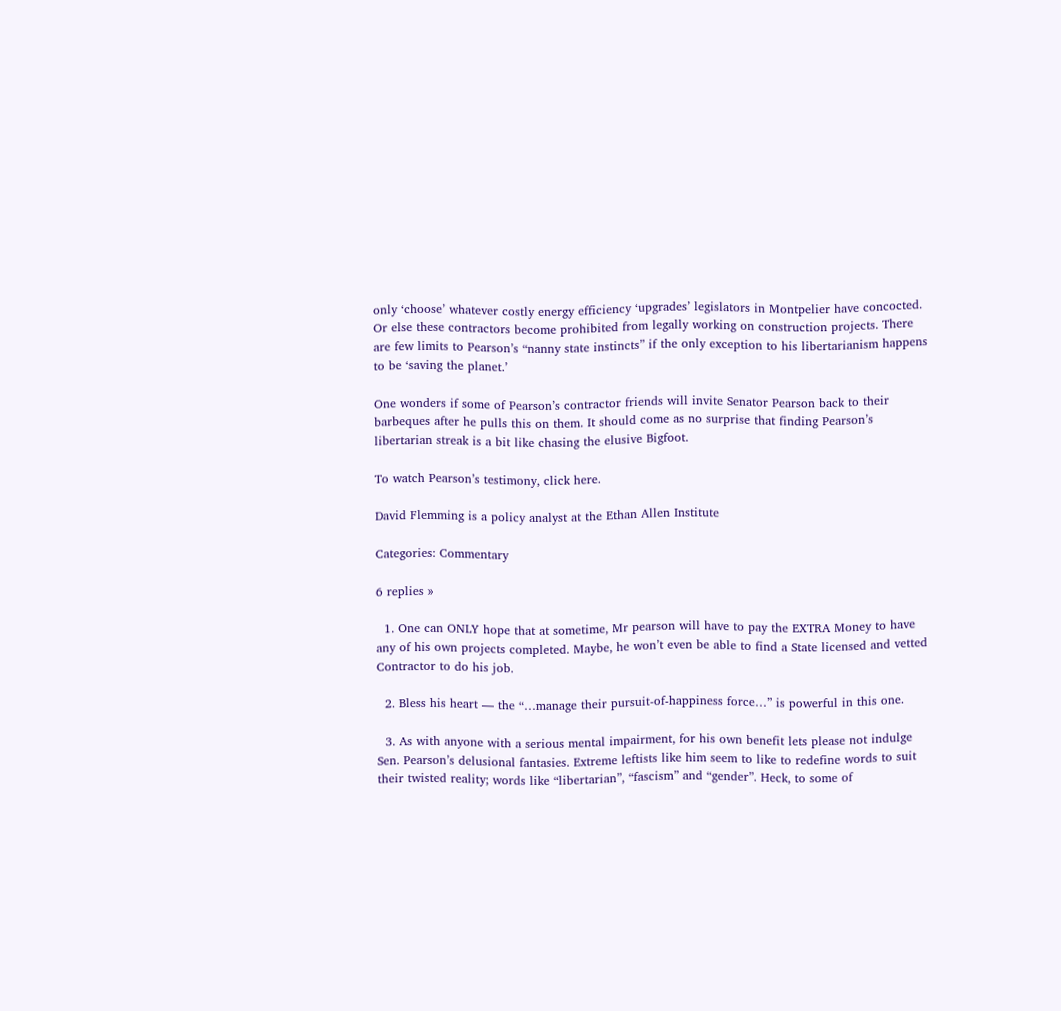only ‘choose’ whatever costly energy efficiency ‘upgrades’ legislators in Montpelier have concocted. Or else these contractors become prohibited from legally working on construction projects. There are few limits to Pearson’s “nanny state instincts” if the only exception to his libertarianism happens to be ‘saving the planet.’

One wonders if some of Pearson’s contractor friends will invite Senator Pearson back to their barbeques after he pulls this on them. It should come as no surprise that finding Pearson’s libertarian streak is a bit like chasing the elusive Bigfoot.

To watch Pearson’s testimony, click here.

David Flemming is a policy analyst at the Ethan Allen Institute

Categories: Commentary

6 replies »

  1. One can ONLY hope that at sometime, Mr pearson will have to pay the EXTRA Money to have any of his own projects completed. Maybe, he won’t even be able to find a State licensed and vetted Contractor to do his job.

  2. Bless his heart — the “…manage their pursuit-of-happiness force…” is powerful in this one.

  3. As with anyone with a serious mental impairment, for his own benefit lets please not indulge Sen. Pearson’s delusional fantasies. Extreme leftists like him seem to like to redefine words to suit their twisted reality; words like “libertarian”, “fascism” and “gender”. Heck, to some of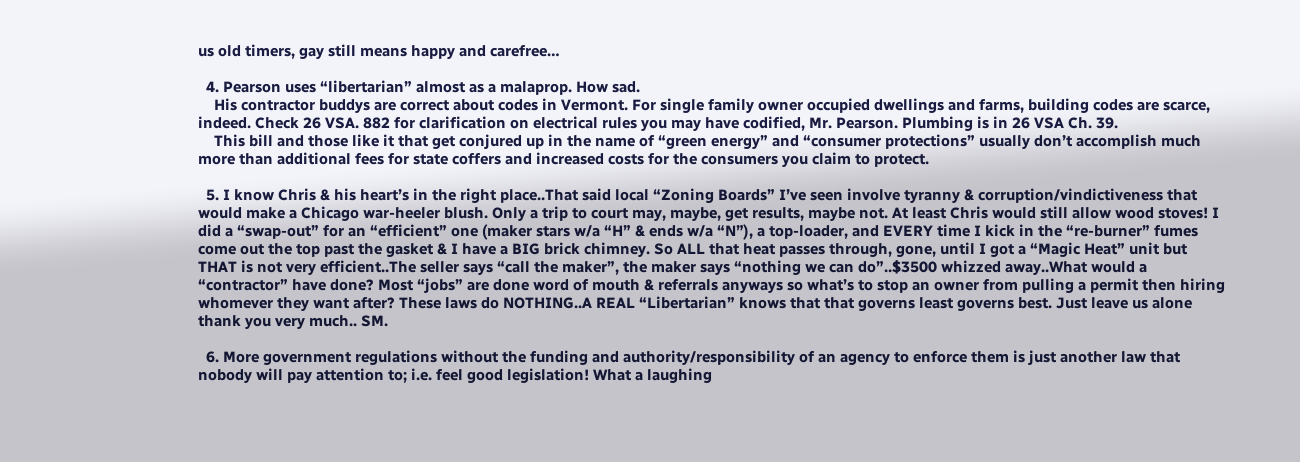us old timers, gay still means happy and carefree…

  4. Pearson uses “libertarian” almost as a malaprop. How sad.
    His contractor buddys are correct about codes in Vermont. For single family owner occupied dwellings and farms, building codes are scarce, indeed. Check 26 VSA. 882 for clarification on electrical rules you may have codified, Mr. Pearson. Plumbing is in 26 VSA Ch. 39.
    This bill and those like it that get conjured up in the name of “green energy” and “consumer protections” usually don’t accomplish much more than additional fees for state coffers and increased costs for the consumers you claim to protect.

  5. I know Chris & his heart’s in the right place..That said local “Zoning Boards” I’ve seen involve tyranny & corruption/vindictiveness that would make a Chicago war-heeler blush. Only a trip to court may, maybe, get results, maybe not. At least Chris would still allow wood stoves! I did a “swap-out” for an “efficient” one (maker stars w/a “H” & ends w/a “N”), a top-loader, and EVERY time I kick in the “re-burner” fumes come out the top past the gasket & I have a BIG brick chimney. So ALL that heat passes through, gone, until I got a “Magic Heat” unit but THAT is not very efficient..The seller says “call the maker”, the maker says “nothing we can do”..$3500 whizzed away..What would a “contractor” have done? Most “jobs” are done word of mouth & referrals anyways so what’s to stop an owner from pulling a permit then hiring whomever they want after? These laws do NOTHING..A REAL “Libertarian” knows that that governs least governs best. Just leave us alone thank you very much.. SM.

  6. More government regulations without the funding and authority/responsibility of an agency to enforce them is just another law that nobody will pay attention to; i.e. feel good legislation! What a laughing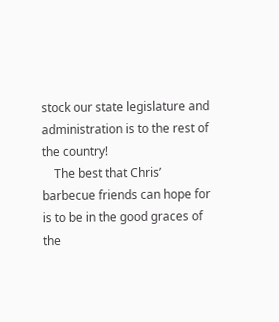stock our state legislature and administration is to the rest of the country!
    The best that Chris’ barbecue friends can hope for is to be in the good graces of the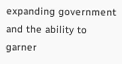expanding government and the ability to garner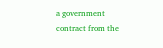a government contract from the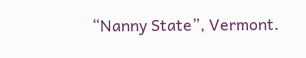“Nanny State”, Vermont.